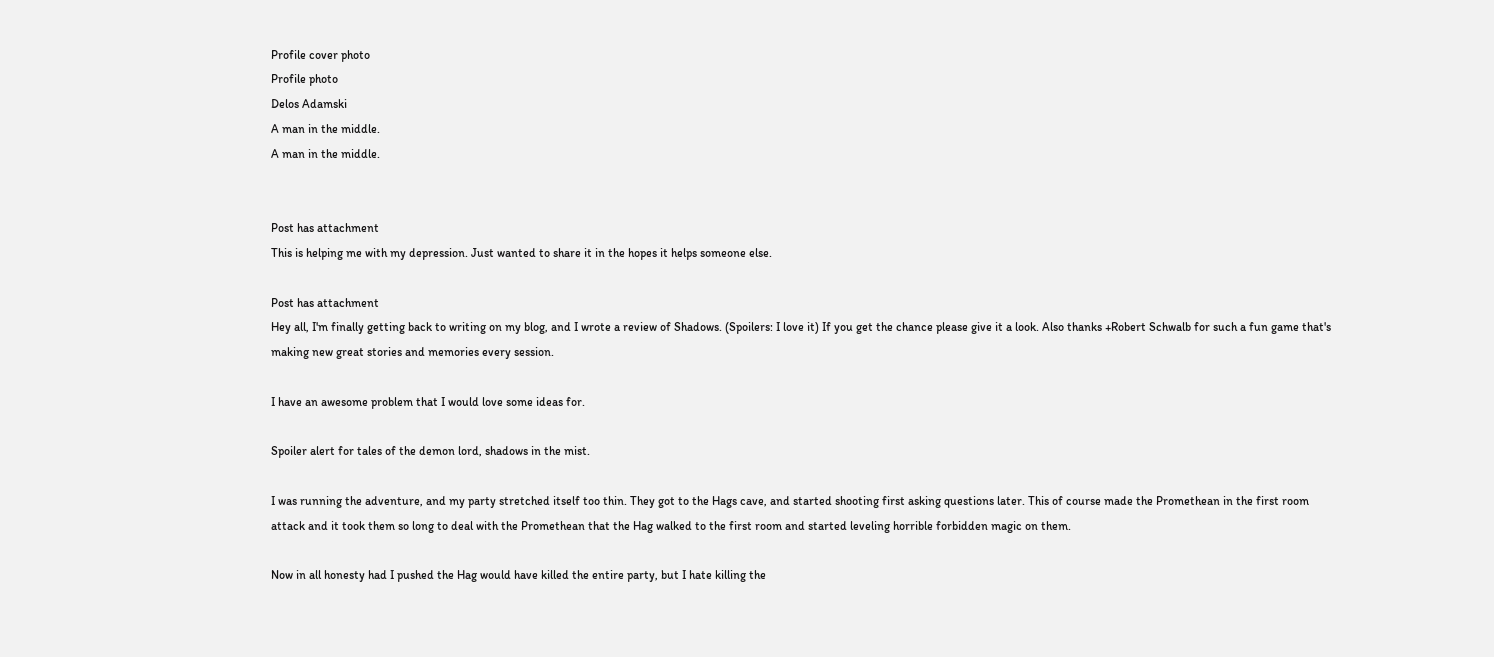Profile cover photo
Profile photo
Delos Adamski
A man in the middle.
A man in the middle.


Post has attachment
This is helping me with my depression. Just wanted to share it in the hopes it helps someone else.

Post has attachment
Hey all, I'm finally getting back to writing on my blog, and I wrote a review of Shadows. (Spoilers: I love it) If you get the chance please give it a look. Also thanks +Robert Schwalb for such a fun game that's making new great stories and memories every session.

I have an awesome problem that I would love some ideas for.

Spoiler alert for tales of the demon lord, shadows in the mist.

I was running the adventure, and my party stretched itself too thin. They got to the Hags cave, and started shooting first asking questions later. This of course made the Promethean in the first room attack and it took them so long to deal with the Promethean that the Hag walked to the first room and started leveling horrible forbidden magic on them.

Now in all honesty had I pushed the Hag would have killed the entire party, but I hate killing the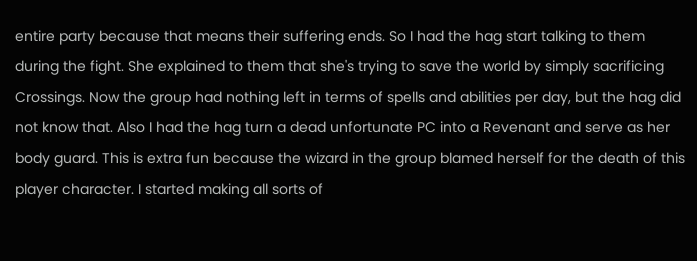entire party because that means their suffering ends. So I had the hag start talking to them during the fight. She explained to them that she's trying to save the world by simply sacrificing Crossings. Now the group had nothing left in terms of spells and abilities per day, but the hag did not know that. Also I had the hag turn a dead unfortunate PC into a Revenant and serve as her body guard. This is extra fun because the wizard in the group blamed herself for the death of this player character. I started making all sorts of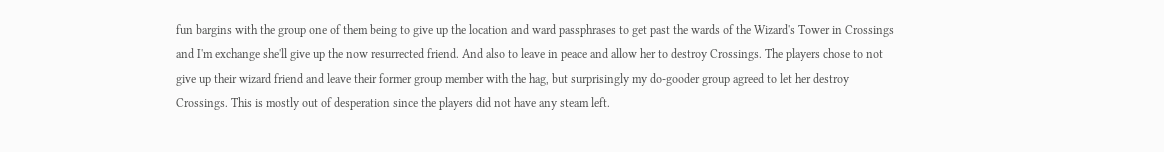fun bargins with the group one of them being to give up the location and ward passphrases to get past the wards of the Wizard's Tower in Crossings and I'm exchange she'll give up the now resurrected friend. And also to leave in peace and allow her to destroy Crossings. The players chose to not give up their wizard friend and leave their former group member with the hag, but surprisingly my do-gooder group agreed to let her destroy Crossings. This is mostly out of desperation since the players did not have any steam left.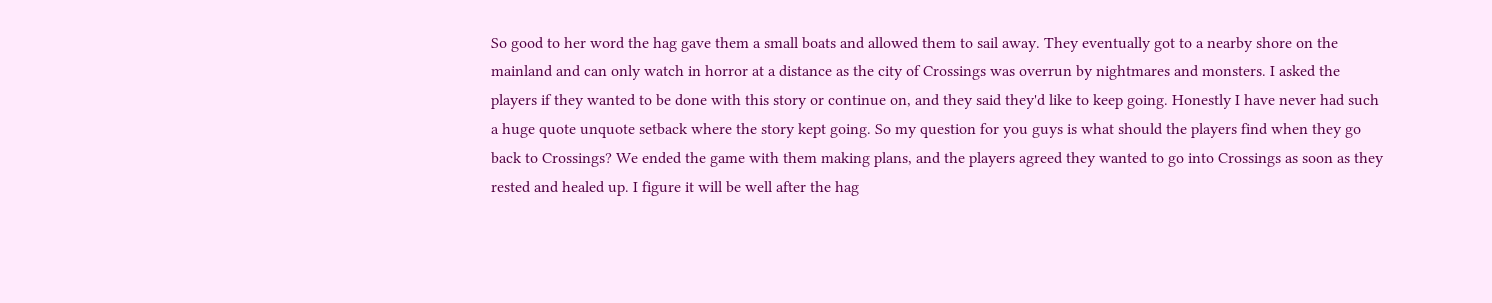So good to her word the hag gave them a small boats and allowed them to sail away. They eventually got to a nearby shore on the mainland and can only watch in horror at a distance as the city of Crossings was overrun by nightmares and monsters. I asked the players if they wanted to be done with this story or continue on, and they said they'd like to keep going. Honestly I have never had such a huge quote unquote setback where the story kept going. So my question for you guys is what should the players find when they go back to Crossings? We ended the game with them making plans, and the players agreed they wanted to go into Crossings as soon as they rested and healed up. I figure it will be well after the hag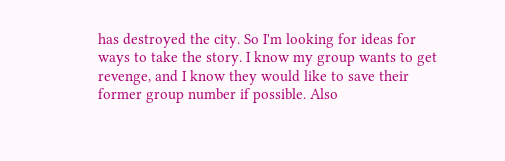has destroyed the city. So I'm looking for ideas for ways to take the story. I know my group wants to get revenge, and I know they would like to save their former group number if possible. Also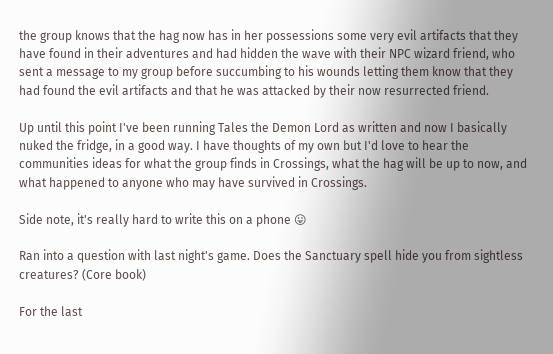the group knows that the hag now has in her possessions some very evil artifacts that they have found in their adventures and had hidden the wave with their NPC wizard friend, who sent a message to my group before succumbing to his wounds letting them know that they had found the evil artifacts and that he was attacked by their now resurrected friend.

Up until this point I've been running Tales the Demon Lord as written and now I basically nuked the fridge, in a good way. I have thoughts of my own but I'd love to hear the communities ideas for what the group finds in Crossings, what the hag will be up to now, and what happened to anyone who may have survived in Crossings.

Side note, it's really hard to write this on a phone 😛

Ran into a question with last night's game. Does the Sanctuary spell hide you from sightless creatures? (Core book)

For the last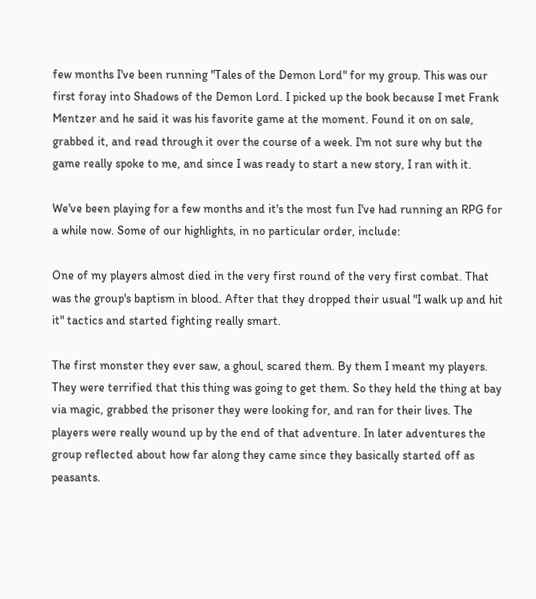few months I've been running "Tales of the Demon Lord" for my group. This was our first foray into Shadows of the Demon Lord. I picked up the book because I met Frank Mentzer and he said it was his favorite game at the moment. Found it on on sale, grabbed it, and read through it over the course of a week. I'm not sure why but the game really spoke to me, and since I was ready to start a new story, I ran with it.

We've been playing for a few months and it's the most fun I've had running an RPG for a while now. Some of our highlights, in no particular order, include:

One of my players almost died in the very first round of the very first combat. That was the group's baptism in blood. After that they dropped their usual "I walk up and hit it" tactics and started fighting really smart.

The first monster they ever saw, a ghoul, scared them. By them I meant my players. They were terrified that this thing was going to get them. So they held the thing at bay via magic, grabbed the prisoner they were looking for, and ran for their lives. The players were really wound up by the end of that adventure. In later adventures the group reflected about how far along they came since they basically started off as peasants.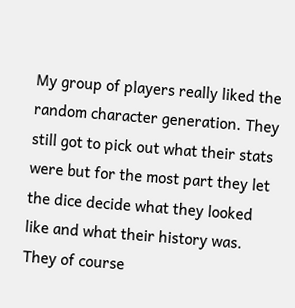My group of players really liked the random character generation. They still got to pick out what their stats were but for the most part they let the dice decide what they looked like and what their history was. They of course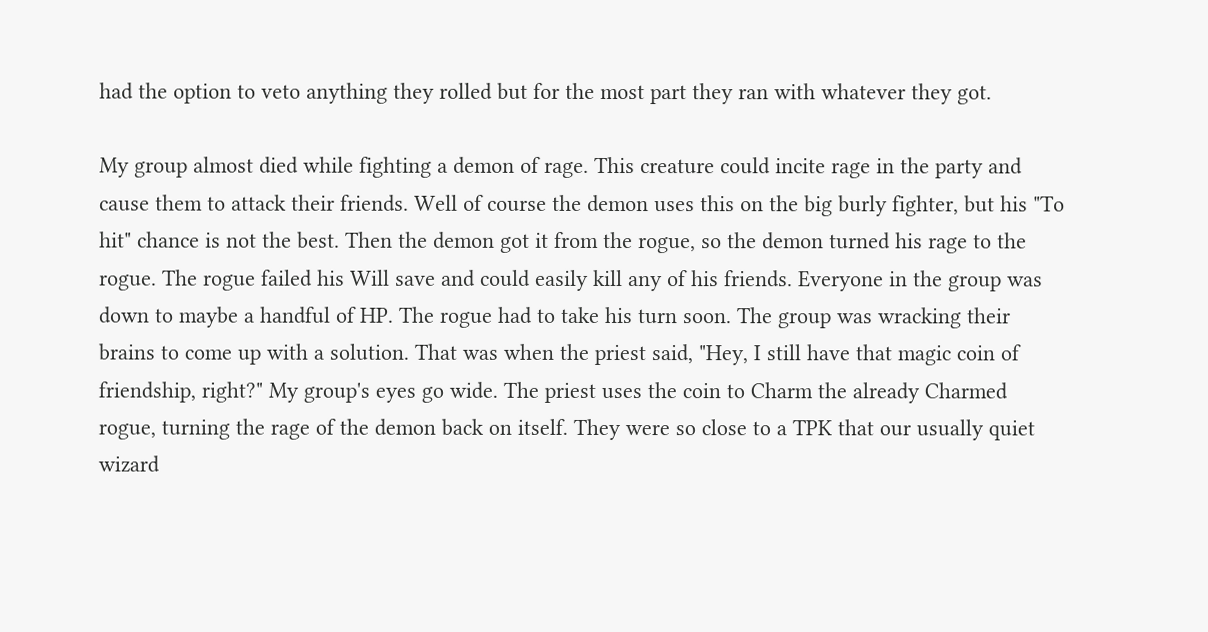had the option to veto anything they rolled but for the most part they ran with whatever they got.

My group almost died while fighting a demon of rage. This creature could incite rage in the party and cause them to attack their friends. Well of course the demon uses this on the big burly fighter, but his "To hit" chance is not the best. Then the demon got it from the rogue, so the demon turned his rage to the rogue. The rogue failed his Will save and could easily kill any of his friends. Everyone in the group was down to maybe a handful of HP. The rogue had to take his turn soon. The group was wracking their brains to come up with a solution. That was when the priest said, "Hey, I still have that magic coin of friendship, right?" My group's eyes go wide. The priest uses the coin to Charm the already Charmed rogue, turning the rage of the demon back on itself. They were so close to a TPK that our usually quiet wizard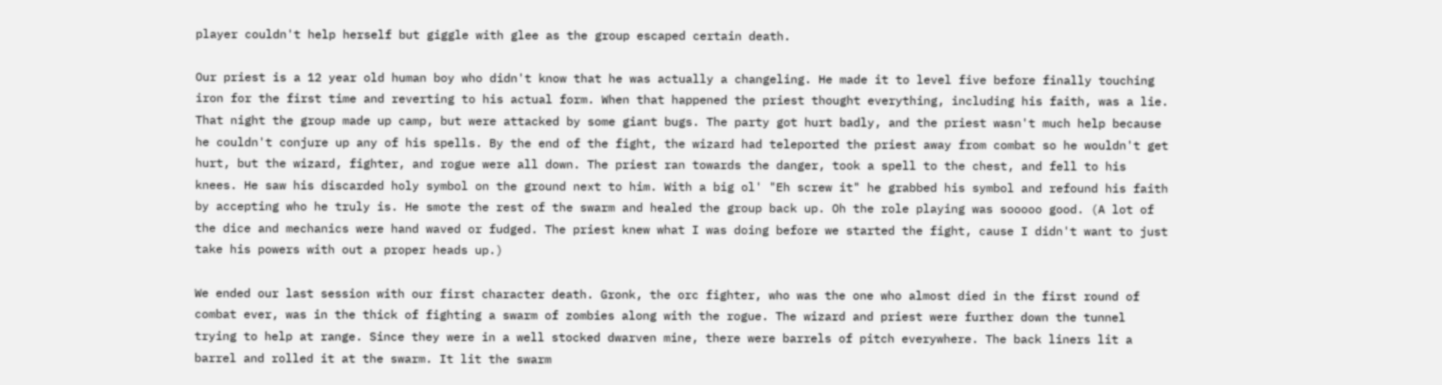player couldn't help herself but giggle with glee as the group escaped certain death.

Our priest is a 12 year old human boy who didn't know that he was actually a changeling. He made it to level five before finally touching iron for the first time and reverting to his actual form. When that happened the priest thought everything, including his faith, was a lie. That night the group made up camp, but were attacked by some giant bugs. The party got hurt badly, and the priest wasn't much help because he couldn't conjure up any of his spells. By the end of the fight, the wizard had teleported the priest away from combat so he wouldn't get hurt, but the wizard, fighter, and rogue were all down. The priest ran towards the danger, took a spell to the chest, and fell to his knees. He saw his discarded holy symbol on the ground next to him. With a big ol' "Eh screw it" he grabbed his symbol and refound his faith by accepting who he truly is. He smote the rest of the swarm and healed the group back up. Oh the role playing was sooooo good. (A lot of the dice and mechanics were hand waved or fudged. The priest knew what I was doing before we started the fight, cause I didn't want to just take his powers with out a proper heads up.)

We ended our last session with our first character death. Gronk, the orc fighter, who was the one who almost died in the first round of combat ever, was in the thick of fighting a swarm of zombies along with the rogue. The wizard and priest were further down the tunnel trying to help at range. Since they were in a well stocked dwarven mine, there were barrels of pitch everywhere. The back liners lit a barrel and rolled it at the swarm. It lit the swarm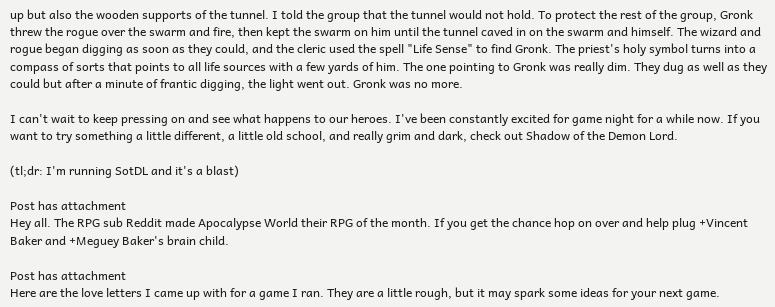up but also the wooden supports of the tunnel. I told the group that the tunnel would not hold. To protect the rest of the group, Gronk threw the rogue over the swarm and fire, then kept the swarm on him until the tunnel caved in on the swarm and himself. The wizard and rogue began digging as soon as they could, and the cleric used the spell "Life Sense" to find Gronk. The priest's holy symbol turns into a compass of sorts that points to all life sources with a few yards of him. The one pointing to Gronk was really dim. They dug as well as they could but after a minute of frantic digging, the light went out. Gronk was no more.

I can't wait to keep pressing on and see what happens to our heroes. I've been constantly excited for game night for a while now. If you want to try something a little different, a little old school, and really grim and dark, check out Shadow of the Demon Lord.

(tl;dr: I'm running SotDL and it's a blast)

Post has attachment
Hey all. The RPG sub Reddit made Apocalypse World their RPG of the month. If you get the chance hop on over and help plug +Vincent Baker and +Meguey Baker's brain child.

Post has attachment
Here are the love letters I came up with for a game I ran. They are a little rough, but it may spark some ideas for your next game.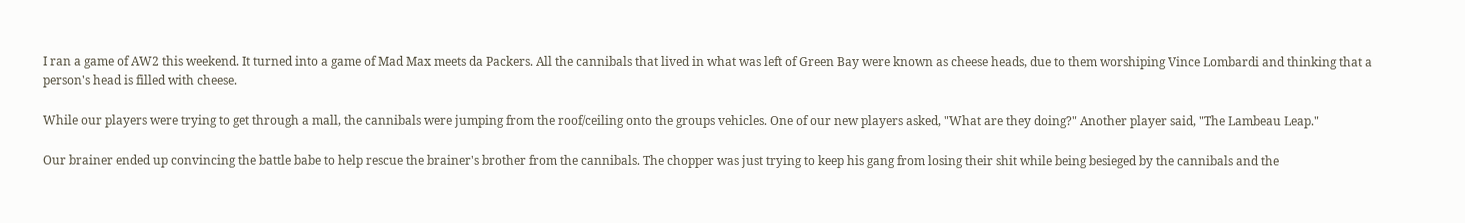I ran a game of AW2 this weekend. It turned into a game of Mad Max meets da Packers. All the cannibals that lived in what was left of Green Bay were known as cheese heads, due to them worshiping Vince Lombardi and thinking that a person's head is filled with cheese.

While our players were trying to get through a mall, the cannibals were jumping from the roof/ceiling onto the groups vehicles. One of our new players asked, "What are they doing?" Another player said, "The Lambeau Leap."

Our brainer ended up convincing the battle babe to help rescue the brainer's brother from the cannibals. The chopper was just trying to keep his gang from losing their shit while being besieged by the cannibals and the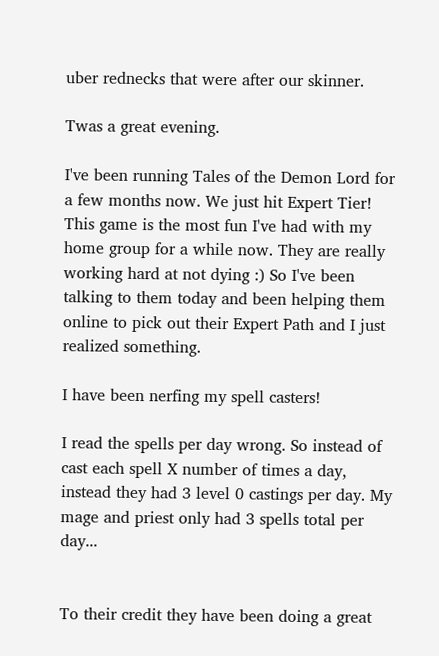uber rednecks that were after our skinner.

Twas a great evening.

I've been running Tales of the Demon Lord for a few months now. We just hit Expert Tier! This game is the most fun I've had with my home group for a while now. They are really working hard at not dying :) So I've been talking to them today and been helping them online to pick out their Expert Path and I just realized something.

I have been nerfing my spell casters!

I read the spells per day wrong. So instead of cast each spell X number of times a day, instead they had 3 level 0 castings per day. My mage and priest only had 3 spells total per day...


To their credit they have been doing a great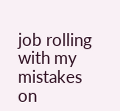job rolling with my mistakes on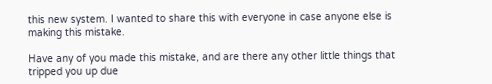this new system. I wanted to share this with everyone in case anyone else is making this mistake.

Have any of you made this mistake, and are there any other little things that tripped you up due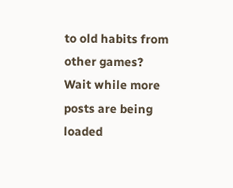to old habits from other games?
Wait while more posts are being loaded